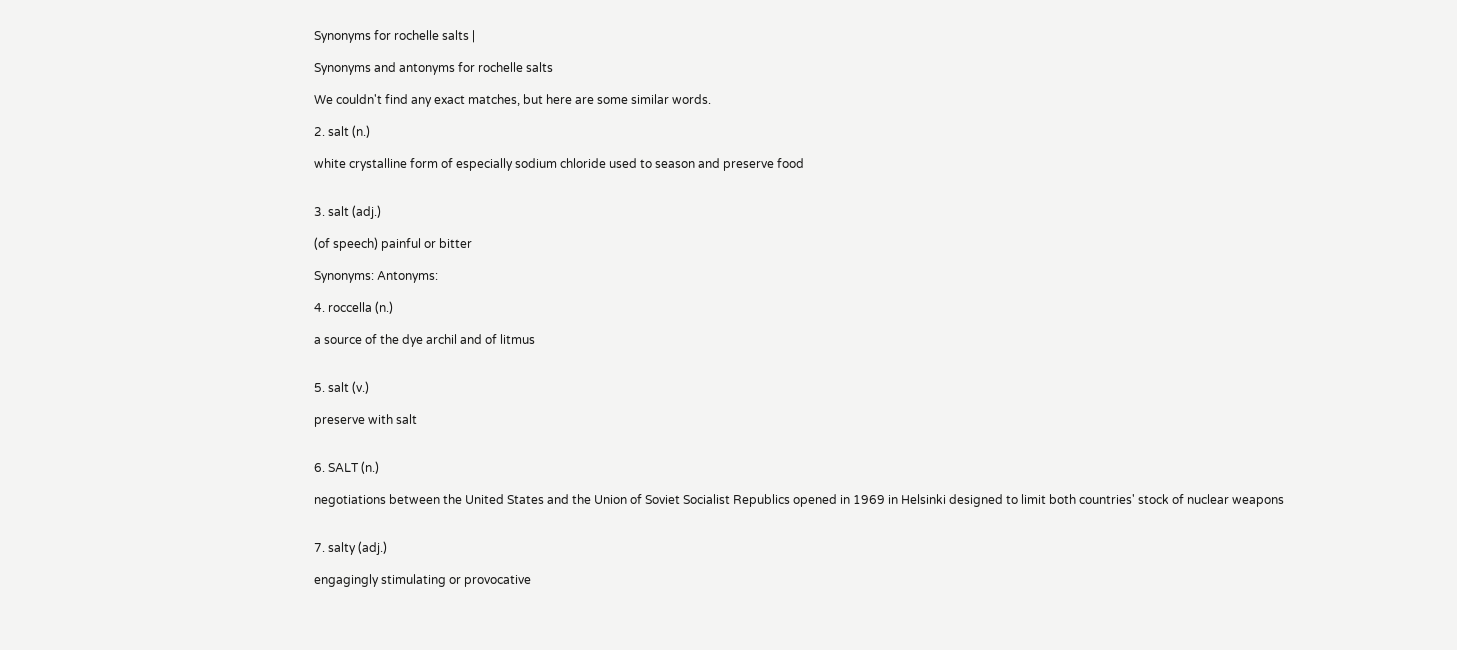Synonyms for rochelle salts |

Synonyms and antonyms for rochelle salts

We couldn't find any exact matches, but here are some similar words.

2. salt (n.)

white crystalline form of especially sodium chloride used to season and preserve food


3. salt (adj.)

(of speech) painful or bitter

Synonyms: Antonyms:

4. roccella (n.)

a source of the dye archil and of litmus


5. salt (v.)

preserve with salt


6. SALT (n.)

negotiations between the United States and the Union of Soviet Socialist Republics opened in 1969 in Helsinki designed to limit both countries' stock of nuclear weapons


7. salty (adj.)

engagingly stimulating or provocative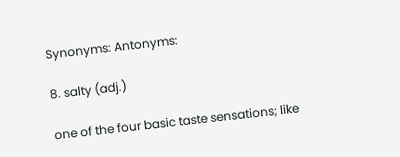Synonyms: Antonyms:

8. salty (adj.)

one of the four basic taste sensations; like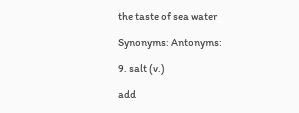the taste of sea water

Synonyms: Antonyms:

9. salt (v.)

add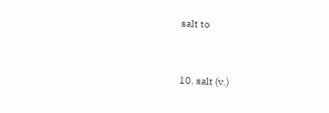salt to


10. salt (v.)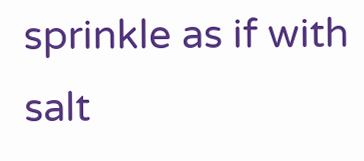sprinkle as if with salt